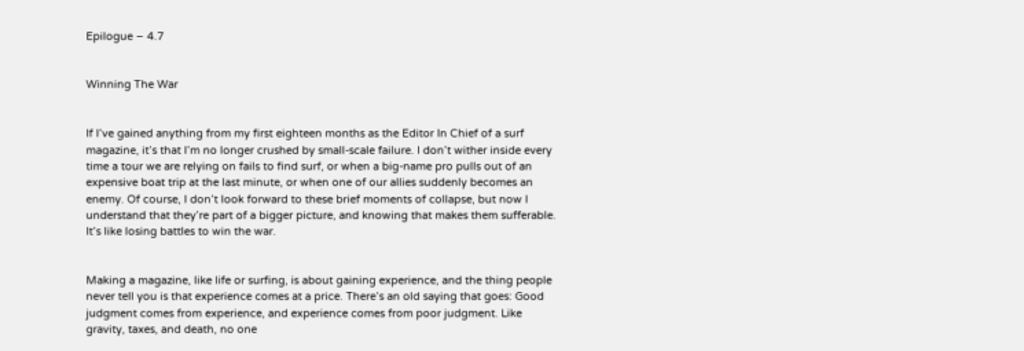Epilogue – 4.7


Winning The War


If I’ve gained anything from my first eighteen months as the Editor In Chief of a surf magazine, it’s that I’m no longer crushed by small-scale failure. I don’t wither inside every time a tour we are relying on fails to find surf, or when a big-name pro pulls out of an expensive boat trip at the last minute, or when one of our allies suddenly becomes an enemy. Of course, I don’t look forward to these brief moments of collapse, but now I understand that they’re part of a bigger picture, and knowing that makes them sufferable. It’s like losing battles to win the war.


Making a magazine, like life or surfing, is about gaining experience, and the thing people never tell you is that experience comes at a price. There’s an old saying that goes: Good judgment comes from experience, and experience comes from poor judgment. Like gravity, taxes, and death, no one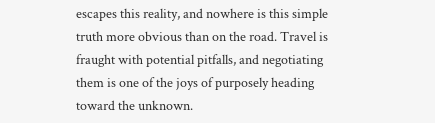escapes this reality, and nowhere is this simple truth more obvious than on the road. Travel is fraught with potential pitfalls, and negotiating them is one of the joys of purposely heading toward the unknown.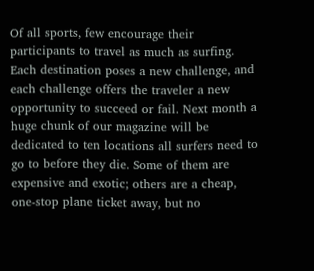Of all sports, few encourage their participants to travel as much as surfing. Each destination poses a new challenge, and each challenge offers the traveler a new opportunity to succeed or fail. Next month a huge chunk of our magazine will be dedicated to ten locations all surfers need to go to before they die. Some of them are expensive and exotic; others are a cheap, one-stop plane ticket away, but no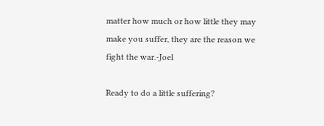matter how much or how little they may make you suffer, they are the reason we fight the war.-Joel

Ready to do a little suffering?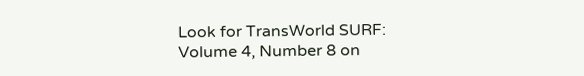Look for TransWorld SURF: Volume 4, Number 8 on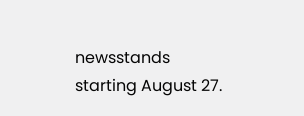newsstands starting August 27.